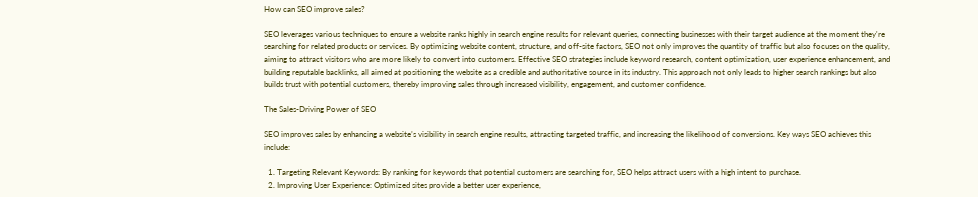How can SEO improve sales?

SEO leverages various techniques to ensure a website ranks highly in search engine results for relevant queries, connecting businesses with their target audience at the moment they're searching for related products or services. By optimizing website content, structure, and off-site factors, SEO not only improves the quantity of traffic but also focuses on the quality, aiming to attract visitors who are more likely to convert into customers. Effective SEO strategies include keyword research, content optimization, user experience enhancement, and building reputable backlinks, all aimed at positioning the website as a credible and authoritative source in its industry. This approach not only leads to higher search rankings but also builds trust with potential customers, thereby improving sales through increased visibility, engagement, and customer confidence.

The Sales-Driving Power of SEO

SEO improves sales by enhancing a website’s visibility in search engine results, attracting targeted traffic, and increasing the likelihood of conversions. Key ways SEO achieves this include:

  1. Targeting Relevant Keywords: By ranking for keywords that potential customers are searching for, SEO helps attract users with a high intent to purchase.
  2. Improving User Experience: Optimized sites provide a better user experience,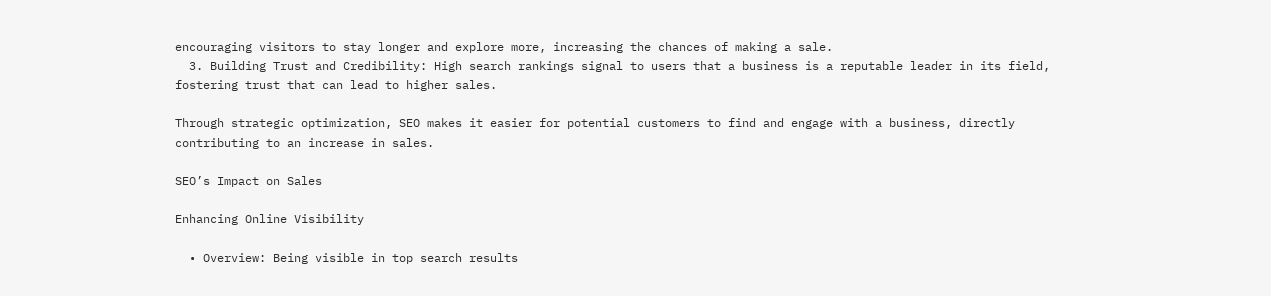encouraging visitors to stay longer and explore more, increasing the chances of making a sale.
  3. Building Trust and Credibility: High search rankings signal to users that a business is a reputable leader in its field, fostering trust that can lead to higher sales.

Through strategic optimization, SEO makes it easier for potential customers to find and engage with a business, directly contributing to an increase in sales.

SEO’s Impact on Sales

Enhancing Online Visibility

  • Overview: Being visible in top search results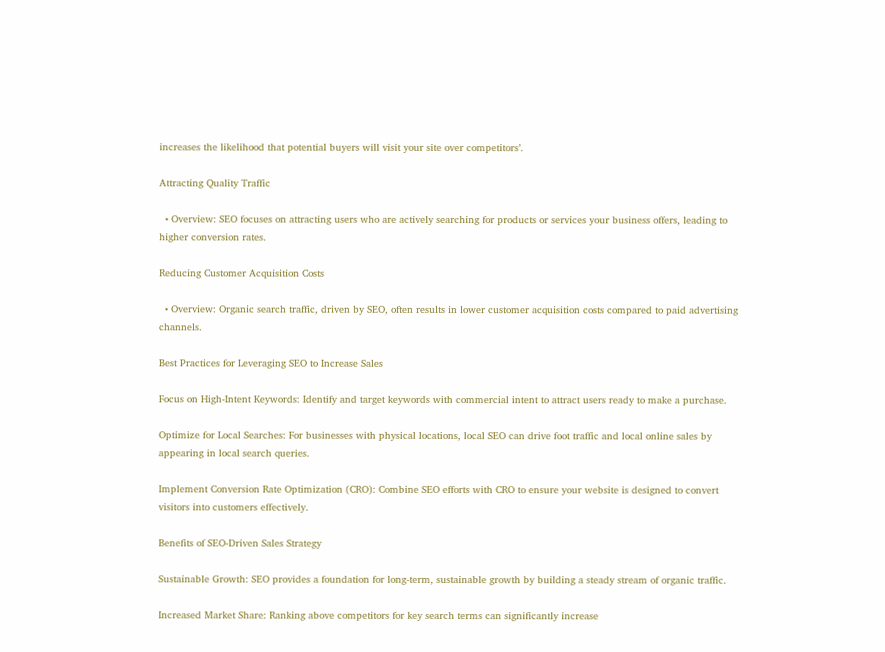increases the likelihood that potential buyers will visit your site over competitors’.

Attracting Quality Traffic

  • Overview: SEO focuses on attracting users who are actively searching for products or services your business offers, leading to higher conversion rates.

Reducing Customer Acquisition Costs

  • Overview: Organic search traffic, driven by SEO, often results in lower customer acquisition costs compared to paid advertising channels.

Best Practices for Leveraging SEO to Increase Sales

Focus on High-Intent Keywords: Identify and target keywords with commercial intent to attract users ready to make a purchase.

Optimize for Local Searches: For businesses with physical locations, local SEO can drive foot traffic and local online sales by appearing in local search queries.

Implement Conversion Rate Optimization (CRO): Combine SEO efforts with CRO to ensure your website is designed to convert visitors into customers effectively.

Benefits of SEO-Driven Sales Strategy

Sustainable Growth: SEO provides a foundation for long-term, sustainable growth by building a steady stream of organic traffic.

Increased Market Share: Ranking above competitors for key search terms can significantly increase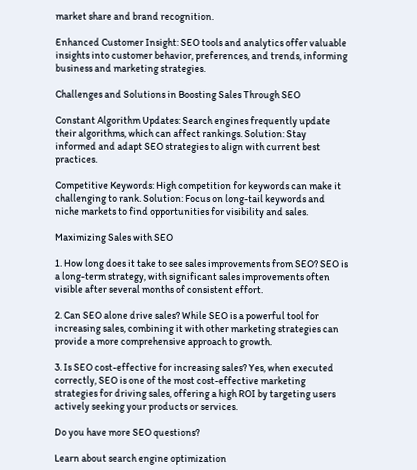market share and brand recognition.

Enhanced Customer Insight: SEO tools and analytics offer valuable insights into customer behavior, preferences, and trends, informing business and marketing strategies.

Challenges and Solutions in Boosting Sales Through SEO

Constant Algorithm Updates: Search engines frequently update their algorithms, which can affect rankings. Solution: Stay informed and adapt SEO strategies to align with current best practices.

Competitive Keywords: High competition for keywords can make it challenging to rank. Solution: Focus on long-tail keywords and niche markets to find opportunities for visibility and sales.

Maximizing Sales with SEO

1. How long does it take to see sales improvements from SEO? SEO is a long-term strategy, with significant sales improvements often visible after several months of consistent effort.

2. Can SEO alone drive sales? While SEO is a powerful tool for increasing sales, combining it with other marketing strategies can provide a more comprehensive approach to growth.

3. Is SEO cost-effective for increasing sales? Yes, when executed correctly, SEO is one of the most cost-effective marketing strategies for driving sales, offering a high ROI by targeting users actively seeking your products or services.

Do you have more SEO questions?

Learn about search engine optimization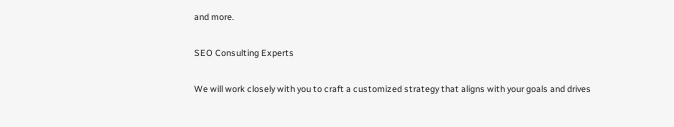and more.

SEO Consulting Experts

We will work closely with you to craft a customized strategy that aligns with your goals and drives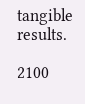tangible results.

2100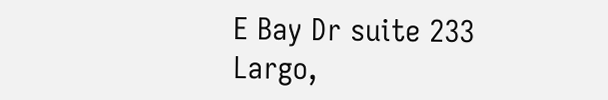E Bay Dr suite 233
Largo,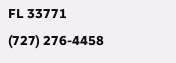FL 33771
(727) 276-4458